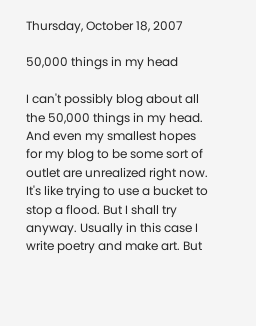Thursday, October 18, 2007

50,000 things in my head

I can't possibly blog about all the 50,000 things in my head. And even my smallest hopes for my blog to be some sort of outlet are unrealized right now. It's like trying to use a bucket to stop a flood. But I shall try anyway. Usually in this case I write poetry and make art. But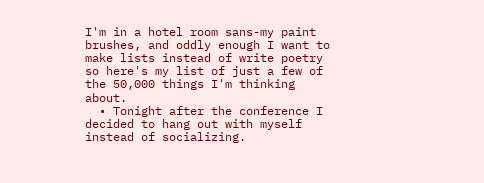I'm in a hotel room sans-my paint brushes, and oddly enough I want to make lists instead of write poetry so here's my list of just a few of the 50,000 things I'm thinking about.
  • Tonight after the conference I decided to hang out with myself instead of socializing.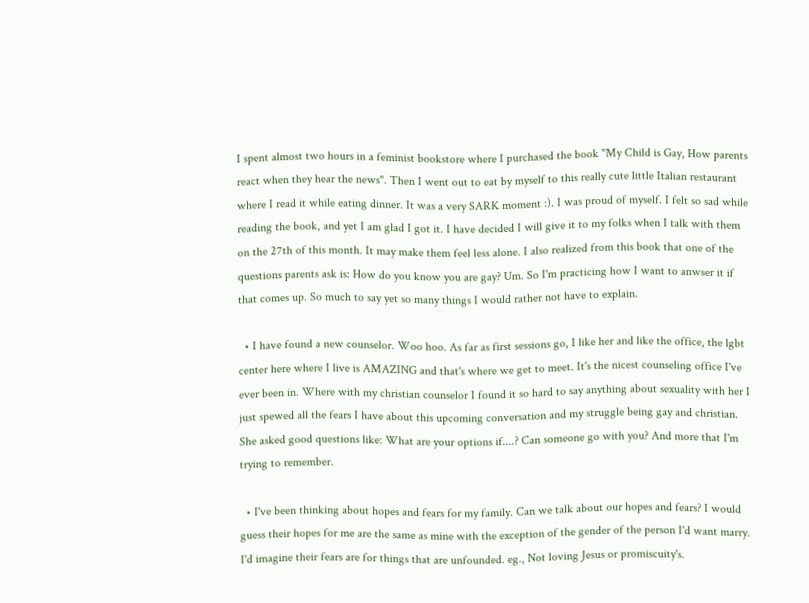I spent almost two hours in a feminist bookstore where I purchased the book "My Child is Gay, How parents react when they hear the news". Then I went out to eat by myself to this really cute little Italian restaurant where I read it while eating dinner. It was a very SARK moment :). I was proud of myself. I felt so sad while reading the book, and yet I am glad I got it. I have decided I will give it to my folks when I talk with them on the 27th of this month. It may make them feel less alone. I also realized from this book that one of the questions parents ask is: How do you know you are gay? Um. So I'm practicing how I want to anwser it if that comes up. So much to say yet so many things I would rather not have to explain.

  • I have found a new counselor. Woo hoo. As far as first sessions go, I like her and like the office, the lgbt center here where I live is AMAZING and that's where we get to meet. It's the nicest counseling office I've ever been in. Where with my christian counselor I found it so hard to say anything about sexuality with her I just spewed all the fears I have about this upcoming conversation and my struggle being gay and christian. She asked good questions like: What are your options if....? Can someone go with you? And more that I'm trying to remember.

  • I've been thinking about hopes and fears for my family. Can we talk about our hopes and fears? I would guess their hopes for me are the same as mine with the exception of the gender of the person I'd want marry. I'd imagine their fears are for things that are unfounded. eg., Not loving Jesus or promiscuity's.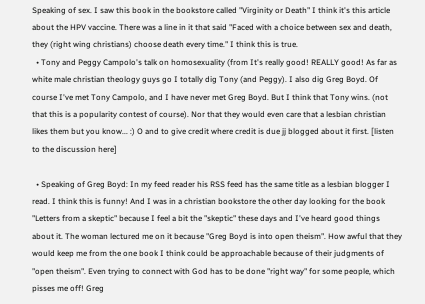Speaking of sex. I saw this book in the bookstore called "Virginity or Death" I think it's this article about the HPV vaccine. There was a line in it that said "Faced with a choice between sex and death, they (right wing christians) choose death every time." I think this is true.
  • Tony and Peggy Campolo's talk on homosexuality (from It's really good! REALLY good! As far as white male christian theology guys go I totally dig Tony (and Peggy). I also dig Greg Boyd. Of course I've met Tony Campolo, and I have never met Greg Boyd. But I think that Tony wins. (not that this is a popularity contest of course). Nor that they would even care that a lesbian christian likes them but you know... :) O and to give credit where credit is due jj blogged about it first. [listen to the discussion here]

  • Speaking of Greg Boyd: In my feed reader his RSS feed has the same title as a lesbian blogger I read. I think this is funny! And I was in a christian bookstore the other day looking for the book "Letters from a skeptic" because I feel a bit the "skeptic" these days and I've heard good things about it. The woman lectured me on it because "Greg Boyd is into open theism". How awful that they would keep me from the one book I think could be approachable because of their judgments of "open theism". Even trying to connect with God has to be done "right way" for some people, which pisses me off! Greg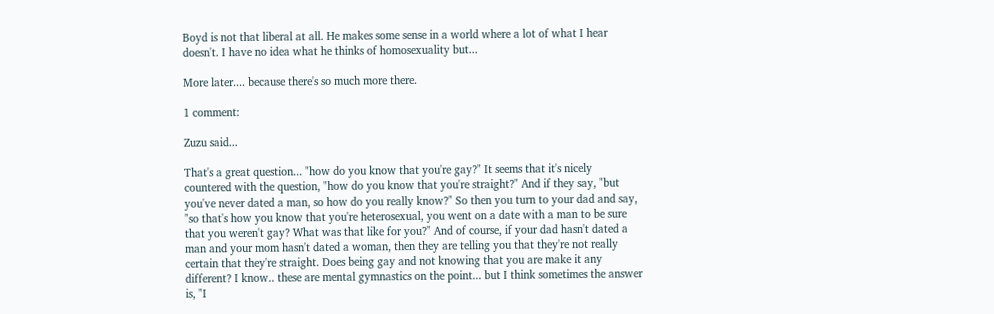Boyd is not that liberal at all. He makes some sense in a world where a lot of what I hear doesn't. I have no idea what he thinks of homosexuality but...

More later.... because there's so much more there.

1 comment:

Zuzu said...

That's a great question... "how do you know that you're gay?" It seems that it's nicely countered with the question, "how do you know that you're straight?" And if they say, "but you've never dated a man, so how do you really know?" So then you turn to your dad and say, "so that's how you know that you're heterosexual, you went on a date with a man to be sure that you weren't gay? What was that like for you?" And of course, if your dad hasn't dated a man and your mom hasn't dated a woman, then they are telling you that they're not really certain that they're straight. Does being gay and not knowing that you are make it any different? I know.. these are mental gymnastics on the point... but I think sometimes the answer is, "I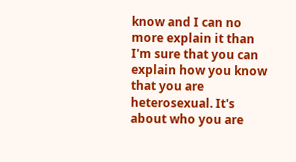know and I can no more explain it than I'm sure that you can explain how you know that you are heterosexual. It's about who you are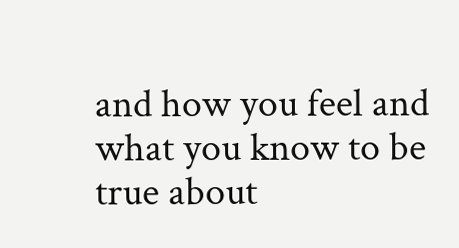and how you feel and what you know to be true about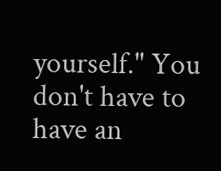yourself." You don't have to have an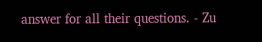answer for all their questions. - Zu